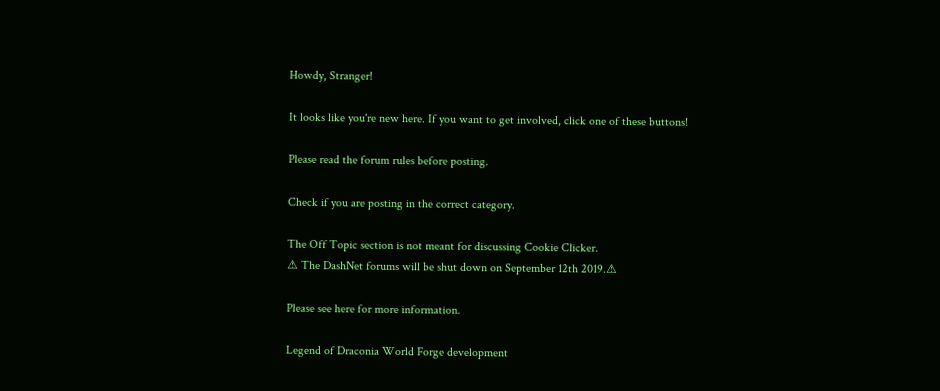Howdy, Stranger!

It looks like you're new here. If you want to get involved, click one of these buttons!

Please read the forum rules before posting.

Check if you are posting in the correct category.

The Off Topic section is not meant for discussing Cookie Clicker.
⚠ The DashNet forums will be shut down on September 12th 2019.⚠

Please see here for more information.

Legend of Draconia World Forge development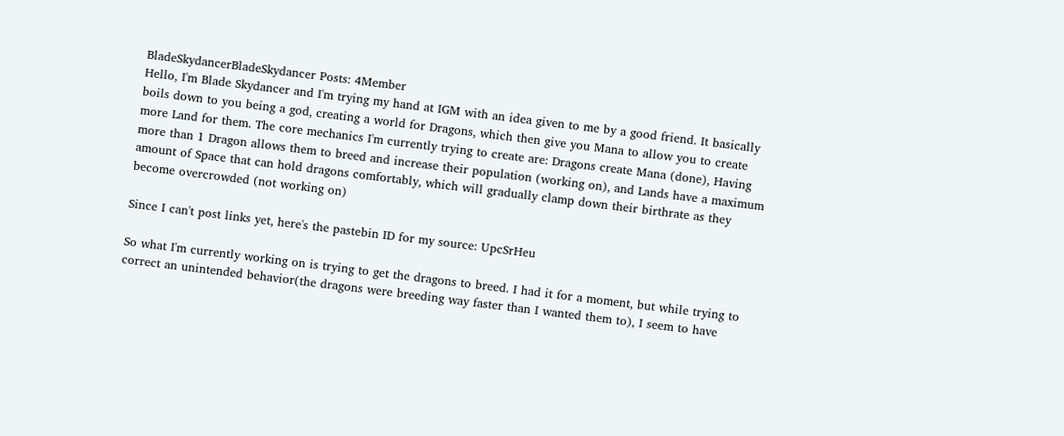BladeSkydancerBladeSkydancer Posts: 4Member
Hello, I'm Blade Skydancer and I'm trying my hand at IGM with an idea given to me by a good friend. It basically boils down to you being a god, creating a world for Dragons, which then give you Mana to allow you to create more Land for them. The core mechanics I'm currently trying to create are: Dragons create Mana (done), Having more than 1 Dragon allows them to breed and increase their population (working on), and Lands have a maximum amount of Space that can hold dragons comfortably, which will gradually clamp down their birthrate as they become overcrowded (not working on)

Since I can't post links yet, here's the pastebin ID for my source: UpcSrHeu

So what I'm currently working on is trying to get the dragons to breed. I had it for a moment, but while trying to correct an unintended behavior(the dragons were breeding way faster than I wanted them to), I seem to have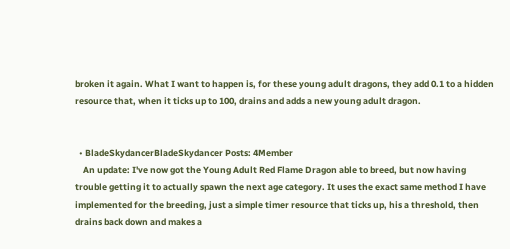broken it again. What I want to happen is, for these young adult dragons, they add 0.1 to a hidden resource that, when it ticks up to 100, drains and adds a new young adult dragon.


  • BladeSkydancerBladeSkydancer Posts: 4Member
    An update: I've now got the Young Adult Red Flame Dragon able to breed, but now having trouble getting it to actually spawn the next age category. It uses the exact same method I have implemented for the breeding, just a simple timer resource that ticks up, his a threshold, then drains back down and makes a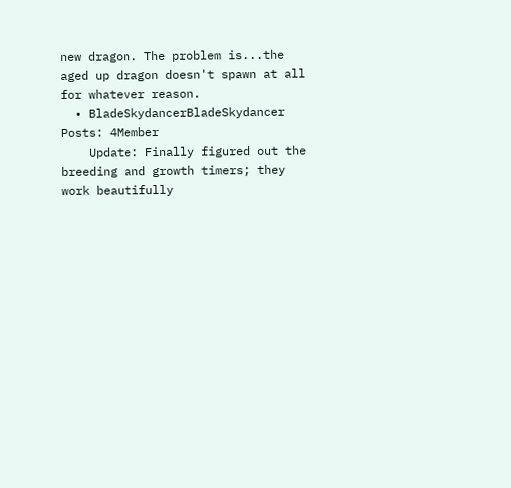new dragon. The problem is...the aged up dragon doesn't spawn at all for whatever reason.
  • BladeSkydancerBladeSkydancer Posts: 4Member
    Update: Finally figured out the breeding and growth timers; they work beautifully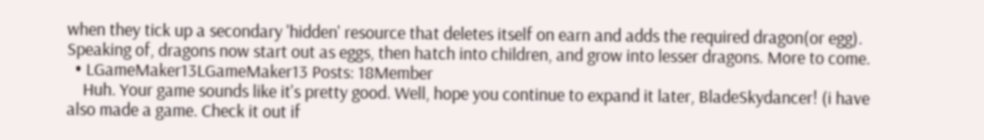when they tick up a secondary 'hidden' resource that deletes itself on earn and adds the required dragon(or egg). Speaking of, dragons now start out as eggs, then hatch into children, and grow into lesser dragons. More to come.
  • LGameMaker13LGameMaker13 Posts: 18Member
    Huh. Your game sounds like it's pretty good. Well, hope you continue to expand it later, BladeSkydancer! (i have also made a game. Check it out if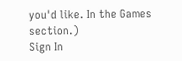you'd like. In the Games section.)
Sign In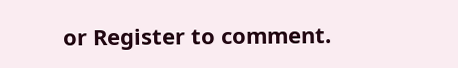or Register to comment.